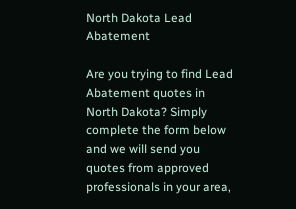North Dakota Lead Abatement

Are you trying to find Lead Abatement quotes in North Dakota? Simply complete the form below and we will send you quotes from approved professionals in your area,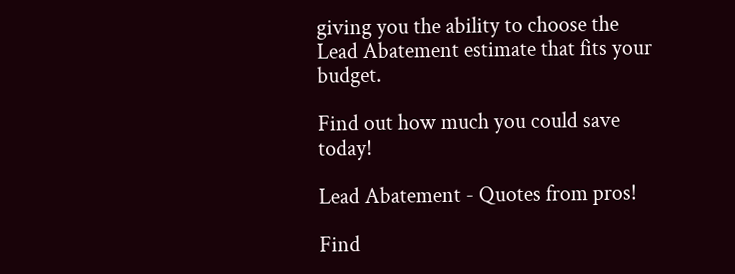giving you the ability to choose the Lead Abatement estimate that fits your budget.

Find out how much you could save today!

Lead Abatement - Quotes from pros!

Find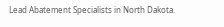Lead Abatement Specialists in North Dakota.